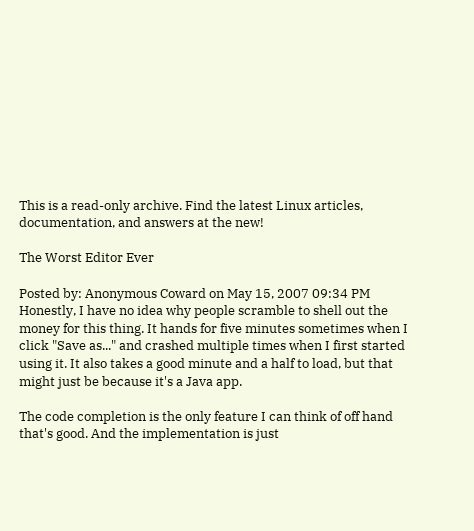This is a read-only archive. Find the latest Linux articles, documentation, and answers at the new!

The Worst Editor Ever

Posted by: Anonymous Coward on May 15, 2007 09:34 PM
Honestly, I have no idea why people scramble to shell out the money for this thing. It hands for five minutes sometimes when I click "Save as..." and crashed multiple times when I first started using it. It also takes a good minute and a half to load, but that might just be because it's a Java app.

The code completion is the only feature I can think of off hand that's good. And the implementation is just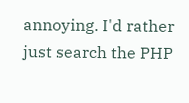annoying. I'd rather just search the PHP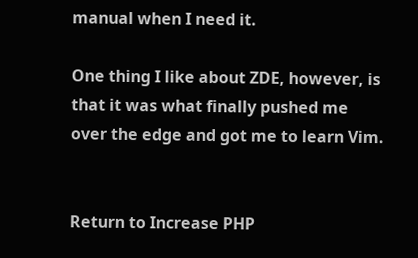manual when I need it.

One thing I like about ZDE, however, is that it was what finally pushed me over the edge and got me to learn Vim.


Return to Increase PHP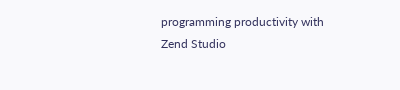programming productivity with Zend Studio